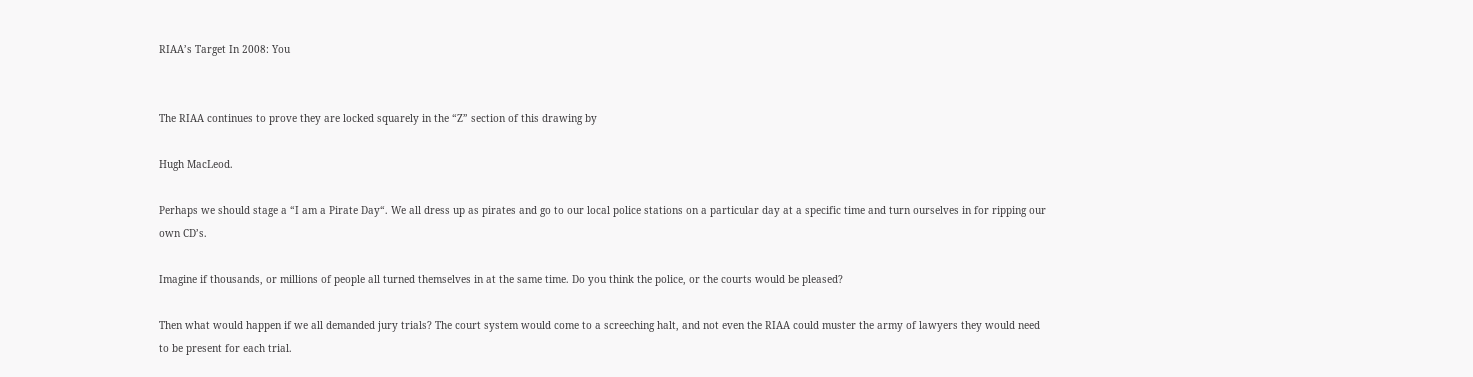RIAA’s Target In 2008: You


The RIAA continues to prove they are locked squarely in the “Z” section of this drawing by

Hugh MacLeod.

Perhaps we should stage a “I am a Pirate Day“. We all dress up as pirates and go to our local police stations on a particular day at a specific time and turn ourselves in for ripping our own CD’s.

Imagine if thousands, or millions of people all turned themselves in at the same time. Do you think the police, or the courts would be pleased?

Then what would happen if we all demanded jury trials? The court system would come to a screeching halt, and not even the RIAA could muster the army of lawyers they would need to be present for each trial.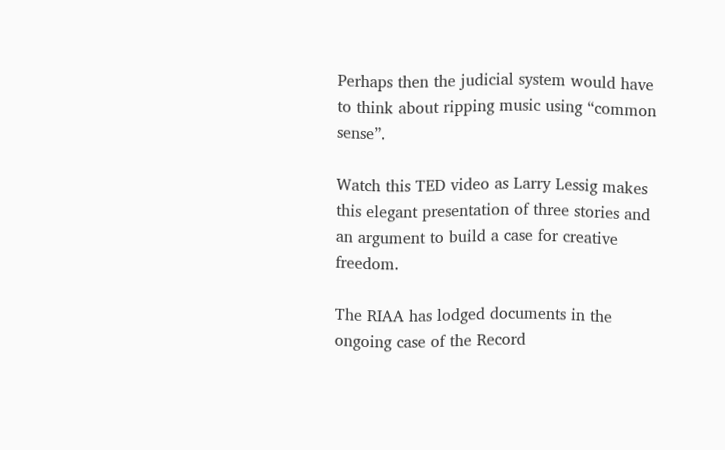Perhaps then the judicial system would have to think about ripping music using “common sense”.

Watch this TED video as Larry Lessig makes this elegant presentation of three stories and an argument to build a case for creative freedom.

The RIAA has lodged documents in the ongoing case of the Record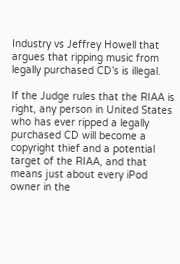Industry vs Jeffrey Howell that argues that ripping music from legally purchased CD’s is illegal.

If the Judge rules that the RIAA is right, any person in United States who has ever ripped a legally purchased CD will become a copyright thief and a potential target of the RIAA, and that means just about every iPod owner in the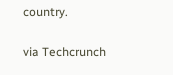country.

via Techcrunch